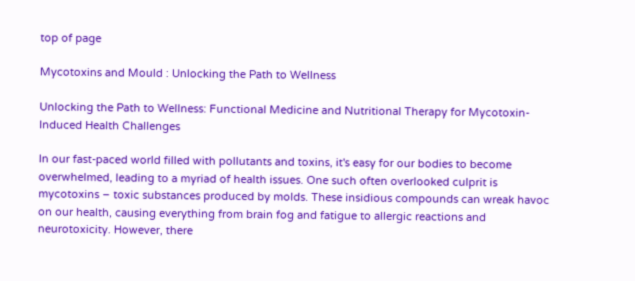top of page

Mycotoxins and Mould : Unlocking the Path to Wellness

Unlocking the Path to Wellness: Functional Medicine and Nutritional Therapy for Mycotoxin-Induced Health Challenges

In our fast-paced world filled with pollutants and toxins, it's easy for our bodies to become overwhelmed, leading to a myriad of health issues. One such often overlooked culprit is mycotoxins – toxic substances produced by molds. These insidious compounds can wreak havoc on our health, causing everything from brain fog and fatigue to allergic reactions and neurotoxicity. However, there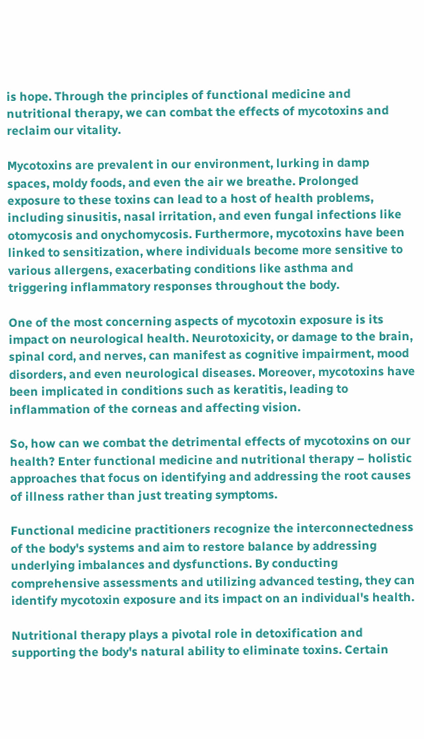is hope. Through the principles of functional medicine and nutritional therapy, we can combat the effects of mycotoxins and reclaim our vitality.

Mycotoxins are prevalent in our environment, lurking in damp spaces, moldy foods, and even the air we breathe. Prolonged exposure to these toxins can lead to a host of health problems, including sinusitis, nasal irritation, and even fungal infections like otomycosis and onychomycosis. Furthermore, mycotoxins have been linked to sensitization, where individuals become more sensitive to various allergens, exacerbating conditions like asthma and triggering inflammatory responses throughout the body.

One of the most concerning aspects of mycotoxin exposure is its impact on neurological health. Neurotoxicity, or damage to the brain, spinal cord, and nerves, can manifest as cognitive impairment, mood disorders, and even neurological diseases. Moreover, mycotoxins have been implicated in conditions such as keratitis, leading to inflammation of the corneas and affecting vision.

So, how can we combat the detrimental effects of mycotoxins on our health? Enter functional medicine and nutritional therapy – holistic approaches that focus on identifying and addressing the root causes of illness rather than just treating symptoms.

Functional medicine practitioners recognize the interconnectedness of the body's systems and aim to restore balance by addressing underlying imbalances and dysfunctions. By conducting comprehensive assessments and utilizing advanced testing, they can identify mycotoxin exposure and its impact on an individual's health.

Nutritional therapy plays a pivotal role in detoxification and supporting the body's natural ability to eliminate toxins. Certain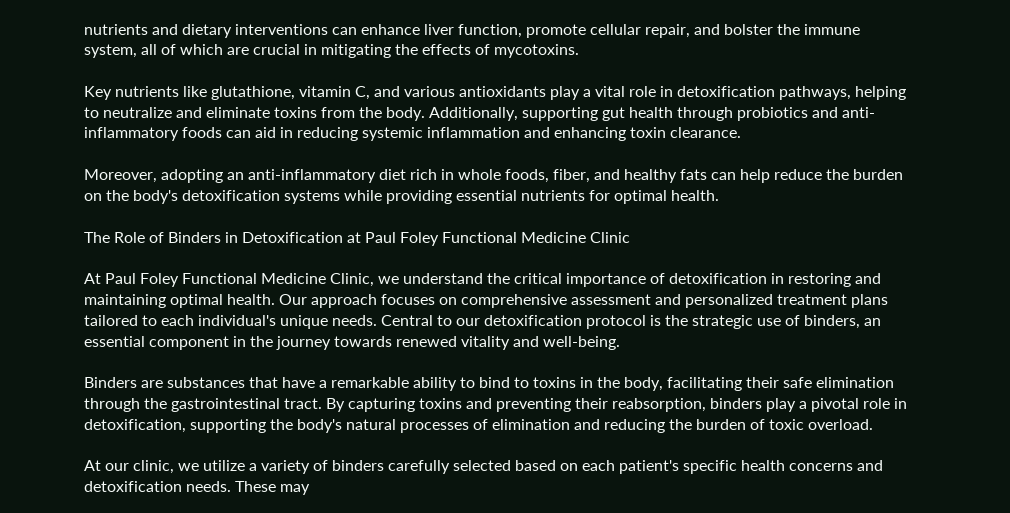nutrients and dietary interventions can enhance liver function, promote cellular repair, and bolster the immune system, all of which are crucial in mitigating the effects of mycotoxins.

Key nutrients like glutathione, vitamin C, and various antioxidants play a vital role in detoxification pathways, helping to neutralize and eliminate toxins from the body. Additionally, supporting gut health through probiotics and anti-inflammatory foods can aid in reducing systemic inflammation and enhancing toxin clearance.

Moreover, adopting an anti-inflammatory diet rich in whole foods, fiber, and healthy fats can help reduce the burden on the body's detoxification systems while providing essential nutrients for optimal health.

The Role of Binders in Detoxification at Paul Foley Functional Medicine Clinic

At Paul Foley Functional Medicine Clinic, we understand the critical importance of detoxification in restoring and maintaining optimal health. Our approach focuses on comprehensive assessment and personalized treatment plans tailored to each individual's unique needs. Central to our detoxification protocol is the strategic use of binders, an essential component in the journey towards renewed vitality and well-being.

Binders are substances that have a remarkable ability to bind to toxins in the body, facilitating their safe elimination through the gastrointestinal tract. By capturing toxins and preventing their reabsorption, binders play a pivotal role in detoxification, supporting the body's natural processes of elimination and reducing the burden of toxic overload.

At our clinic, we utilize a variety of binders carefully selected based on each patient's specific health concerns and detoxification needs. These may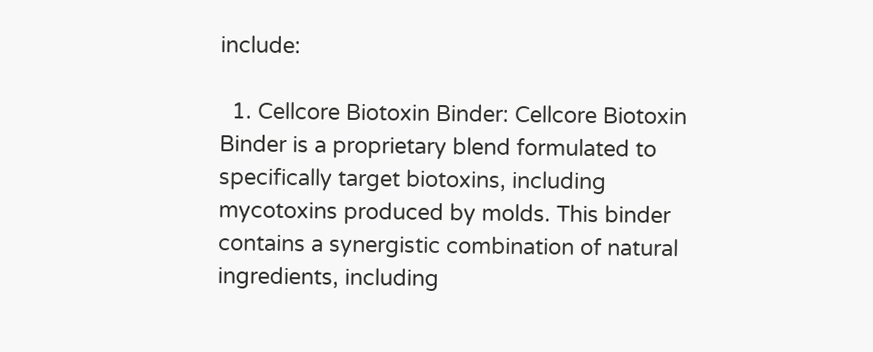include:

  1. Cellcore Biotoxin Binder: Cellcore Biotoxin Binder is a proprietary blend formulated to specifically target biotoxins, including mycotoxins produced by molds. This binder contains a synergistic combination of natural ingredients, including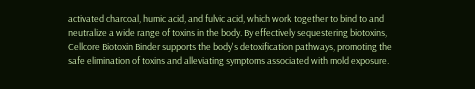activated charcoal, humic acid, and fulvic acid, which work together to bind to and neutralize a wide range of toxins in the body. By effectively sequestering biotoxins, Cellcore Biotoxin Binder supports the body's detoxification pathways, promoting the safe elimination of toxins and alleviating symptoms associated with mold exposure.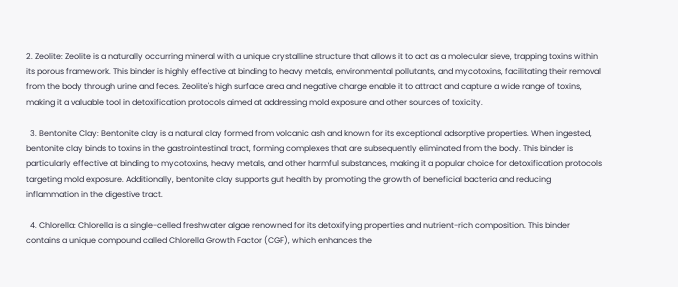2. Zeolite: Zeolite is a naturally occurring mineral with a unique crystalline structure that allows it to act as a molecular sieve, trapping toxins within its porous framework. This binder is highly effective at binding to heavy metals, environmental pollutants, and mycotoxins, facilitating their removal from the body through urine and feces. Zeolite's high surface area and negative charge enable it to attract and capture a wide range of toxins, making it a valuable tool in detoxification protocols aimed at addressing mold exposure and other sources of toxicity.

  3. Bentonite Clay: Bentonite clay is a natural clay formed from volcanic ash and known for its exceptional adsorptive properties. When ingested, bentonite clay binds to toxins in the gastrointestinal tract, forming complexes that are subsequently eliminated from the body. This binder is particularly effective at binding to mycotoxins, heavy metals, and other harmful substances, making it a popular choice for detoxification protocols targeting mold exposure. Additionally, bentonite clay supports gut health by promoting the growth of beneficial bacteria and reducing inflammation in the digestive tract.

  4. Chlorella: Chlorella is a single-celled freshwater algae renowned for its detoxifying properties and nutrient-rich composition. This binder contains a unique compound called Chlorella Growth Factor (CGF), which enhances the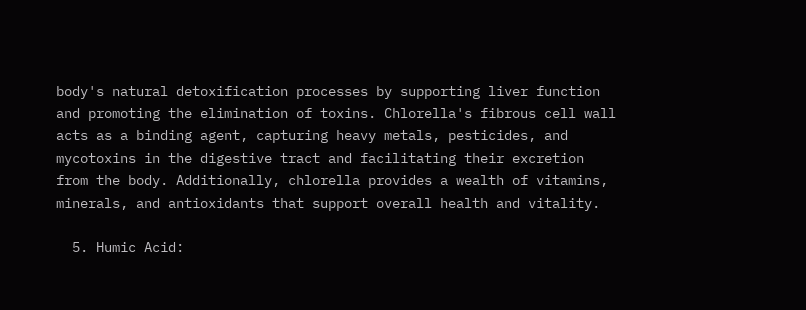body's natural detoxification processes by supporting liver function and promoting the elimination of toxins. Chlorella's fibrous cell wall acts as a binding agent, capturing heavy metals, pesticides, and mycotoxins in the digestive tract and facilitating their excretion from the body. Additionally, chlorella provides a wealth of vitamins, minerals, and antioxidants that support overall health and vitality.

  5. Humic Acid: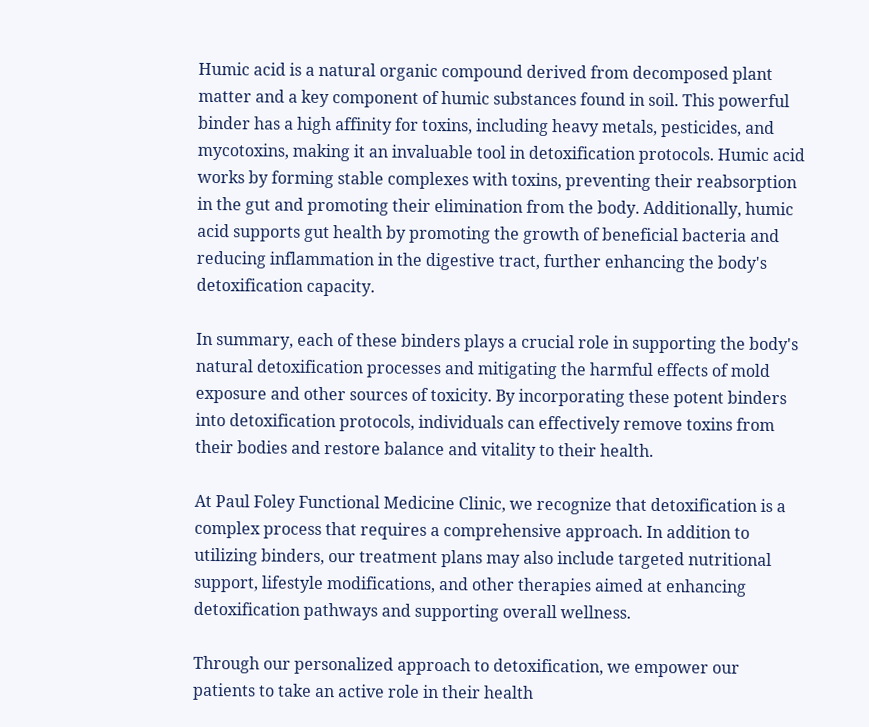Humic acid is a natural organic compound derived from decomposed plant matter and a key component of humic substances found in soil. This powerful binder has a high affinity for toxins, including heavy metals, pesticides, and mycotoxins, making it an invaluable tool in detoxification protocols. Humic acid works by forming stable complexes with toxins, preventing their reabsorption in the gut and promoting their elimination from the body. Additionally, humic acid supports gut health by promoting the growth of beneficial bacteria and reducing inflammation in the digestive tract, further enhancing the body's detoxification capacity.

In summary, each of these binders plays a crucial role in supporting the body's natural detoxification processes and mitigating the harmful effects of mold exposure and other sources of toxicity. By incorporating these potent binders into detoxification protocols, individuals can effectively remove toxins from their bodies and restore balance and vitality to their health.

At Paul Foley Functional Medicine Clinic, we recognize that detoxification is a complex process that requires a comprehensive approach. In addition to utilizing binders, our treatment plans may also include targeted nutritional support, lifestyle modifications, and other therapies aimed at enhancing detoxification pathways and supporting overall wellness.

Through our personalized approach to detoxification, we empower our patients to take an active role in their health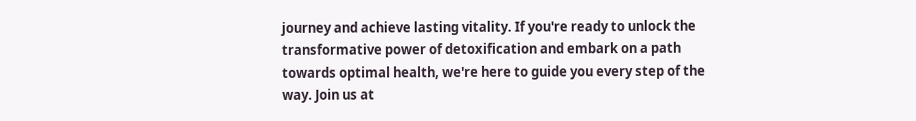journey and achieve lasting vitality. If you're ready to unlock the transformative power of detoxification and embark on a path towards optimal health, we're here to guide you every step of the way. Join us at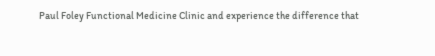Paul Foley Functional Medicine Clinic and experience the difference that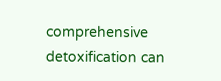comprehensive detoxification can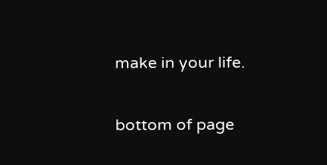make in your life.


bottom of page